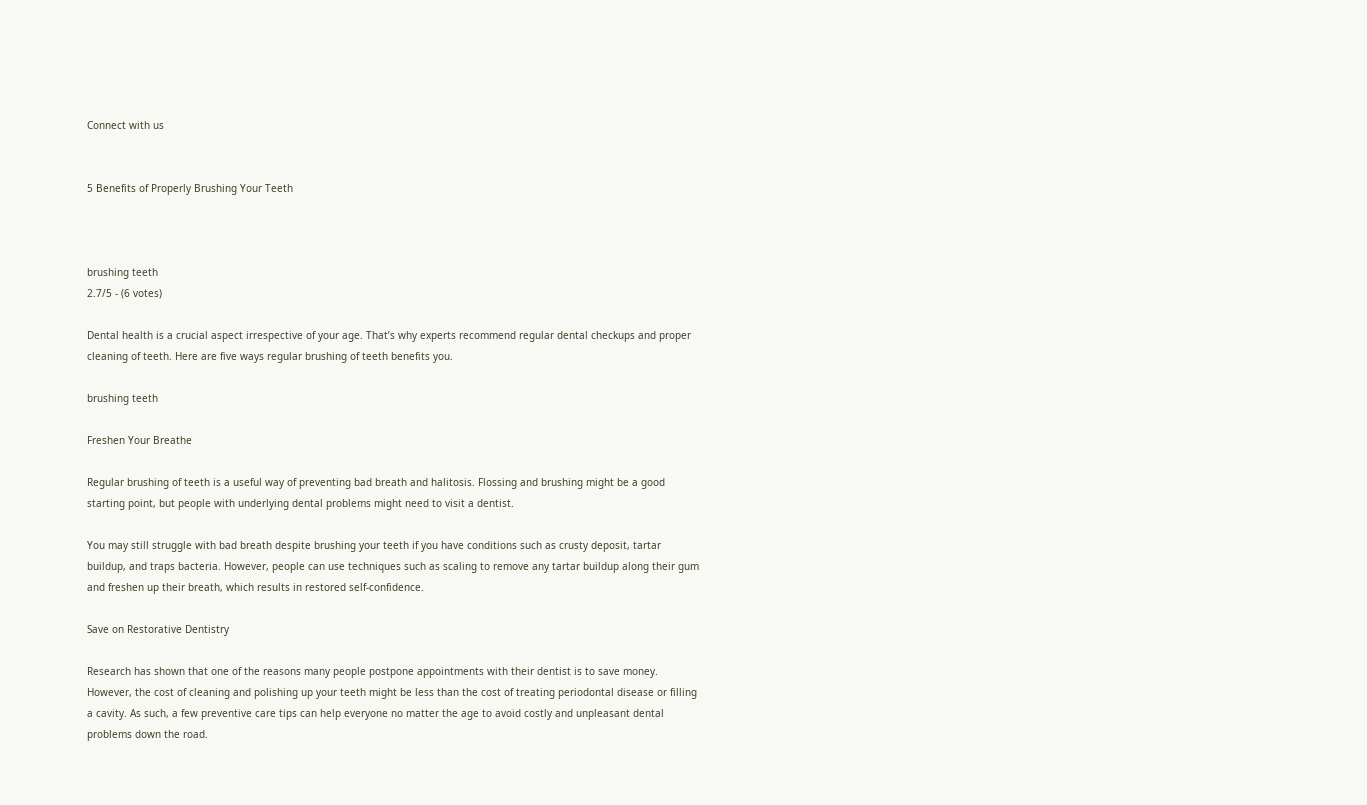Connect with us


5 Benefits of Properly Brushing Your Teeth



brushing teeth
2.7/5 - (6 votes)

Dental health is a crucial aspect irrespective of your age. That’s why experts recommend regular dental checkups and proper cleaning of teeth. Here are five ways regular brushing of teeth benefits you.

brushing teeth

Freshen Your Breathe

Regular brushing of teeth is a useful way of preventing bad breath and halitosis. Flossing and brushing might be a good starting point, but people with underlying dental problems might need to visit a dentist.

You may still struggle with bad breath despite brushing your teeth if you have conditions such as crusty deposit, tartar buildup, and traps bacteria. However, people can use techniques such as scaling to remove any tartar buildup along their gum and freshen up their breath, which results in restored self-confidence.

Save on Restorative Dentistry

Research has shown that one of the reasons many people postpone appointments with their dentist is to save money. However, the cost of cleaning and polishing up your teeth might be less than the cost of treating periodontal disease or filling a cavity. As such, a few preventive care tips can help everyone no matter the age to avoid costly and unpleasant dental problems down the road.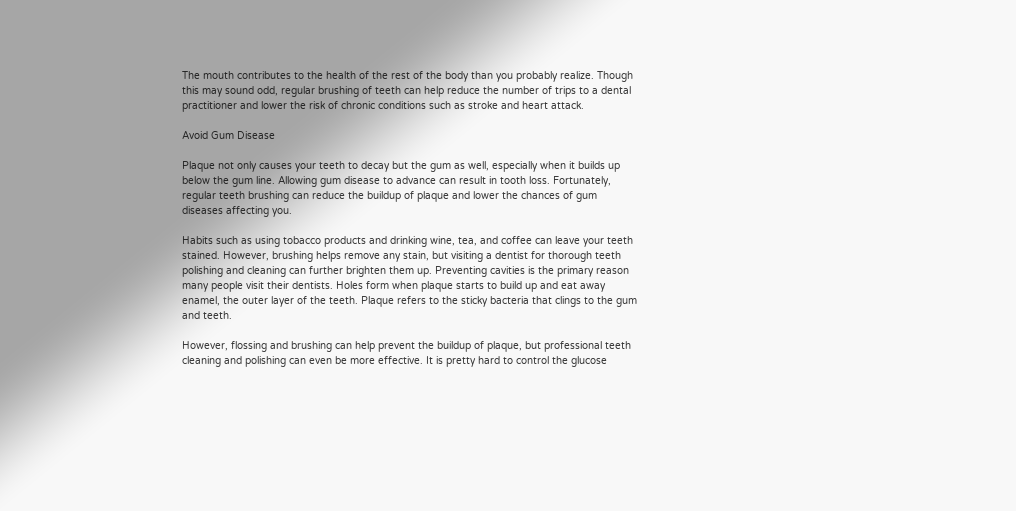The mouth contributes to the health of the rest of the body than you probably realize. Though this may sound odd, regular brushing of teeth can help reduce the number of trips to a dental practitioner and lower the risk of chronic conditions such as stroke and heart attack.

Avoid Gum Disease

Plaque not only causes your teeth to decay but the gum as well, especially when it builds up below the gum line. Allowing gum disease to advance can result in tooth loss. Fortunately, regular teeth brushing can reduce the buildup of plaque and lower the chances of gum diseases affecting you.

Habits such as using tobacco products and drinking wine, tea, and coffee can leave your teeth stained. However, brushing helps remove any stain, but visiting a dentist for thorough teeth polishing and cleaning can further brighten them up. Preventing cavities is the primary reason many people visit their dentists. Holes form when plaque starts to build up and eat away enamel, the outer layer of the teeth. Plaque refers to the sticky bacteria that clings to the gum and teeth.

However, flossing and brushing can help prevent the buildup of plaque, but professional teeth cleaning and polishing can even be more effective. It is pretty hard to control the glucose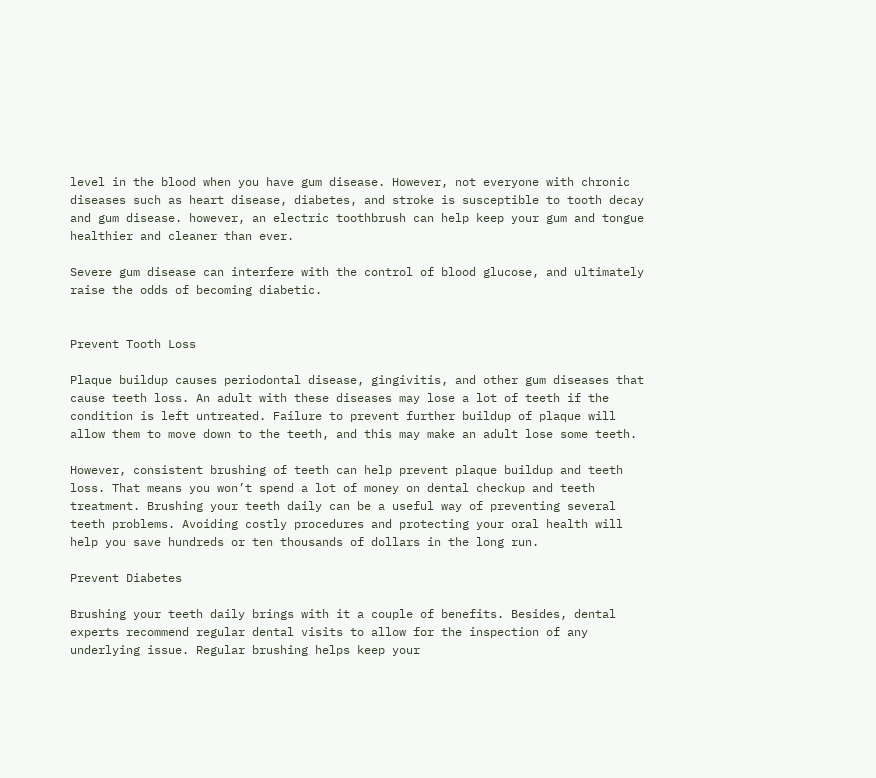level in the blood when you have gum disease. However, not everyone with chronic diseases such as heart disease, diabetes, and stroke is susceptible to tooth decay and gum disease. however, an electric toothbrush can help keep your gum and tongue healthier and cleaner than ever.

Severe gum disease can interfere with the control of blood glucose, and ultimately raise the odds of becoming diabetic.


Prevent Tooth Loss

Plaque buildup causes periodontal disease, gingivitis, and other gum diseases that cause teeth loss. An adult with these diseases may lose a lot of teeth if the condition is left untreated. Failure to prevent further buildup of plaque will allow them to move down to the teeth, and this may make an adult lose some teeth.

However, consistent brushing of teeth can help prevent plaque buildup and teeth loss. That means you won’t spend a lot of money on dental checkup and teeth treatment. Brushing your teeth daily can be a useful way of preventing several teeth problems. Avoiding costly procedures and protecting your oral health will help you save hundreds or ten thousands of dollars in the long run.

Prevent Diabetes

Brushing your teeth daily brings with it a couple of benefits. Besides, dental experts recommend regular dental visits to allow for the inspection of any underlying issue. Regular brushing helps keep your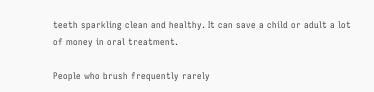teeth sparkling clean and healthy. It can save a child or adult a lot of money in oral treatment.

People who brush frequently rarely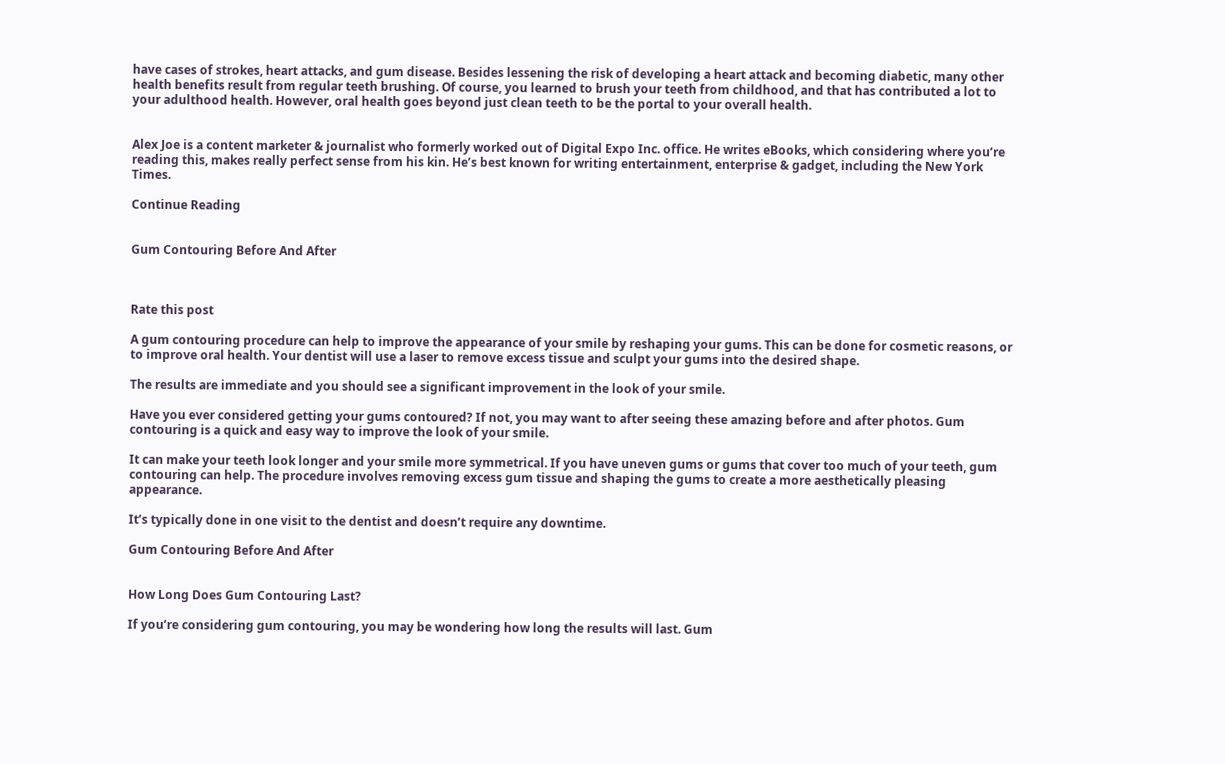have cases of strokes, heart attacks, and gum disease. Besides lessening the risk of developing a heart attack and becoming diabetic, many other health benefits result from regular teeth brushing. Of course, you learned to brush your teeth from childhood, and that has contributed a lot to your adulthood health. However, oral health goes beyond just clean teeth to be the portal to your overall health.


Alex Joe is a content marketer & journalist who formerly worked out of Digital Expo Inc. office. He writes eBooks, which considering where you’re reading this, makes really perfect sense from his kin. He’s best known for writing entertainment, enterprise & gadget, including the New York Times.

Continue Reading


Gum Contouring Before And After



Rate this post

A gum contouring procedure can help to improve the appearance of your smile by reshaping your gums. This can be done for cosmetic reasons, or to improve oral health. Your dentist will use a laser to remove excess tissue and sculpt your gums into the desired shape.

The results are immediate and you should see a significant improvement in the look of your smile.

Have you ever considered getting your gums contoured? If not, you may want to after seeing these amazing before and after photos. Gum contouring is a quick and easy way to improve the look of your smile.

It can make your teeth look longer and your smile more symmetrical. If you have uneven gums or gums that cover too much of your teeth, gum contouring can help. The procedure involves removing excess gum tissue and shaping the gums to create a more aesthetically pleasing appearance.

It’s typically done in one visit to the dentist and doesn’t require any downtime.

Gum Contouring Before And After


How Long Does Gum Contouring Last?

If you’re considering gum contouring, you may be wondering how long the results will last. Gum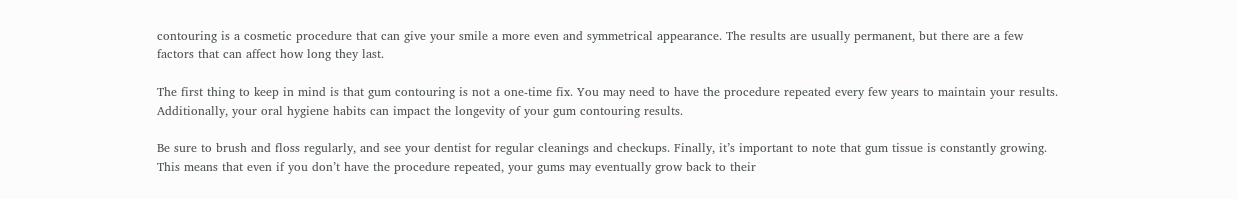contouring is a cosmetic procedure that can give your smile a more even and symmetrical appearance. The results are usually permanent, but there are a few factors that can affect how long they last.

The first thing to keep in mind is that gum contouring is not a one-time fix. You may need to have the procedure repeated every few years to maintain your results. Additionally, your oral hygiene habits can impact the longevity of your gum contouring results.

Be sure to brush and floss regularly, and see your dentist for regular cleanings and checkups. Finally, it’s important to note that gum tissue is constantly growing. This means that even if you don’t have the procedure repeated, your gums may eventually grow back to their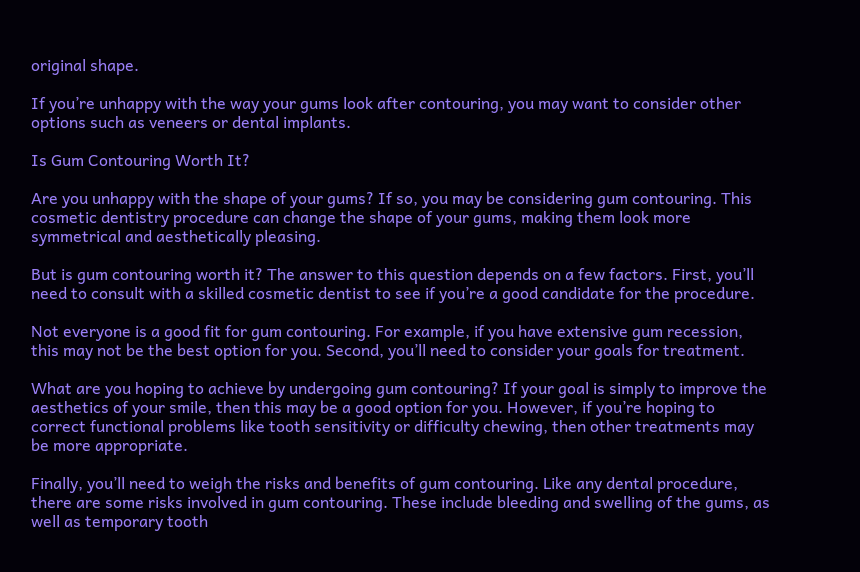original shape.

If you’re unhappy with the way your gums look after contouring, you may want to consider other options such as veneers or dental implants.

Is Gum Contouring Worth It?

Are you unhappy with the shape of your gums? If so, you may be considering gum contouring. This cosmetic dentistry procedure can change the shape of your gums, making them look more symmetrical and aesthetically pleasing.

But is gum contouring worth it? The answer to this question depends on a few factors. First, you’ll need to consult with a skilled cosmetic dentist to see if you’re a good candidate for the procedure.

Not everyone is a good fit for gum contouring. For example, if you have extensive gum recession, this may not be the best option for you. Second, you’ll need to consider your goals for treatment.

What are you hoping to achieve by undergoing gum contouring? If your goal is simply to improve the aesthetics of your smile, then this may be a good option for you. However, if you’re hoping to correct functional problems like tooth sensitivity or difficulty chewing, then other treatments may be more appropriate.

Finally, you’ll need to weigh the risks and benefits of gum contouring. Like any dental procedure, there are some risks involved in gum contouring. These include bleeding and swelling of the gums, as well as temporary tooth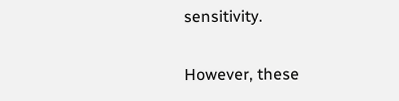sensitivity.

However, these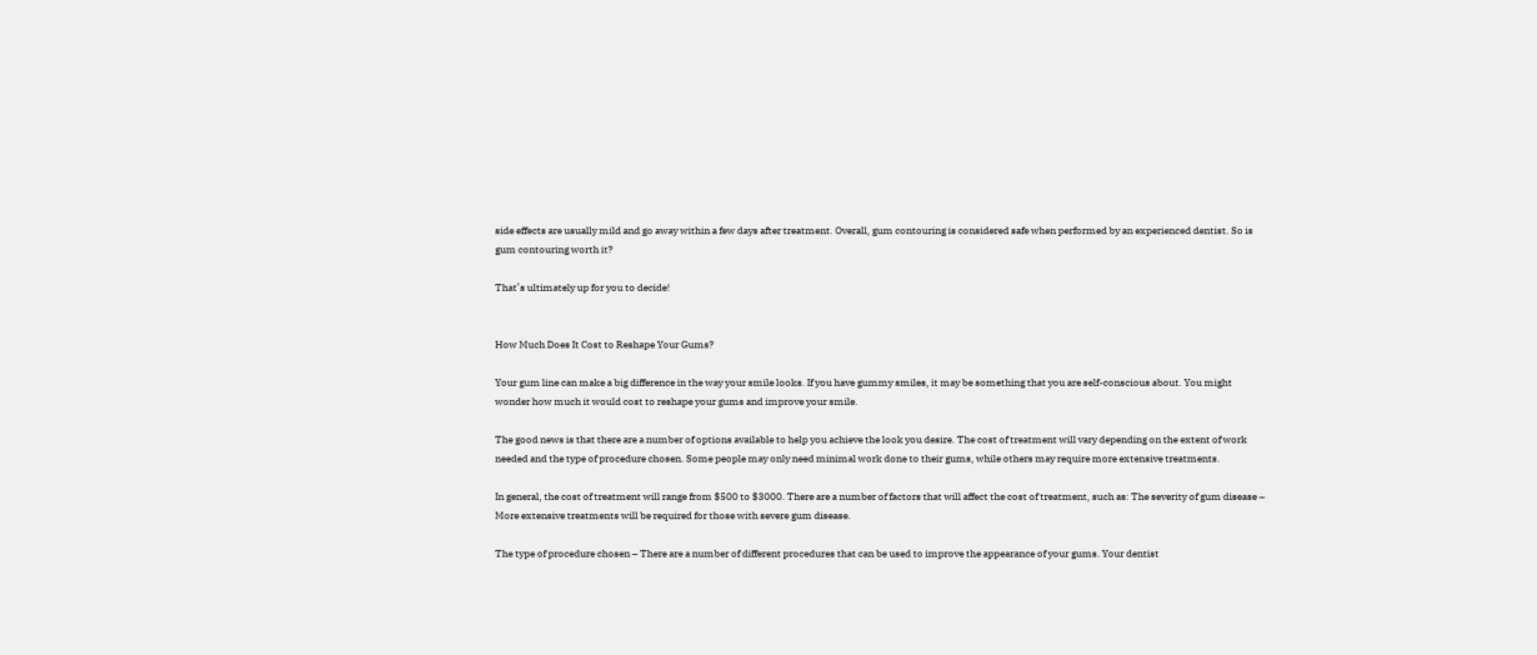side effects are usually mild and go away within a few days after treatment. Overall, gum contouring is considered safe when performed by an experienced dentist. So is gum contouring worth it?

That’s ultimately up for you to decide!


How Much Does It Cost to Reshape Your Gums?

Your gum line can make a big difference in the way your smile looks. If you have gummy smiles, it may be something that you are self-conscious about. You might wonder how much it would cost to reshape your gums and improve your smile.

The good news is that there are a number of options available to help you achieve the look you desire. The cost of treatment will vary depending on the extent of work needed and the type of procedure chosen. Some people may only need minimal work done to their gums, while others may require more extensive treatments.

In general, the cost of treatment will range from $500 to $3000. There are a number of factors that will affect the cost of treatment, such as: The severity of gum disease – More extensive treatments will be required for those with severe gum disease.

The type of procedure chosen – There are a number of different procedures that can be used to improve the appearance of your gums. Your dentist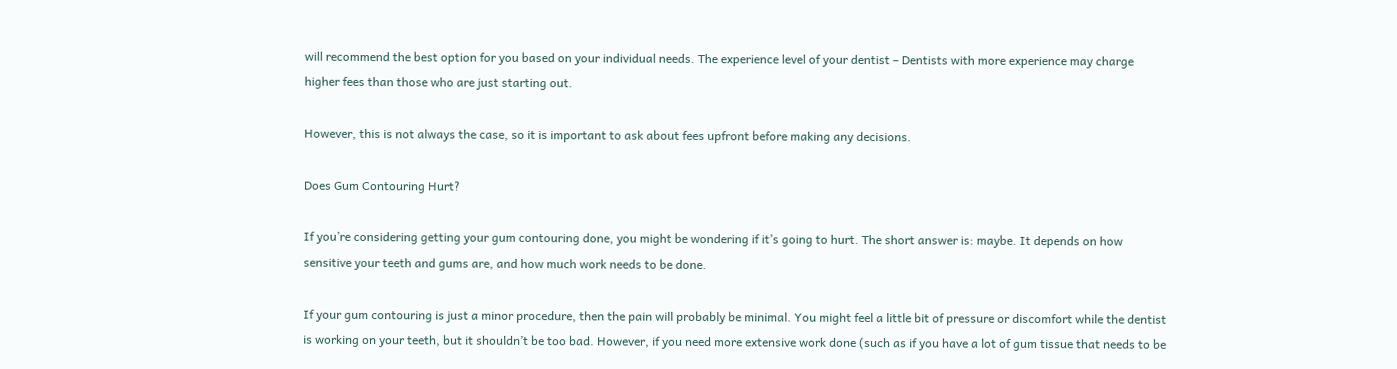will recommend the best option for you based on your individual needs. The experience level of your dentist – Dentists with more experience may charge higher fees than those who are just starting out.

However, this is not always the case, so it is important to ask about fees upfront before making any decisions.

Does Gum Contouring Hurt?

If you’re considering getting your gum contouring done, you might be wondering if it’s going to hurt. The short answer is: maybe. It depends on how sensitive your teeth and gums are, and how much work needs to be done.

If your gum contouring is just a minor procedure, then the pain will probably be minimal. You might feel a little bit of pressure or discomfort while the dentist is working on your teeth, but it shouldn’t be too bad. However, if you need more extensive work done (such as if you have a lot of gum tissue that needs to be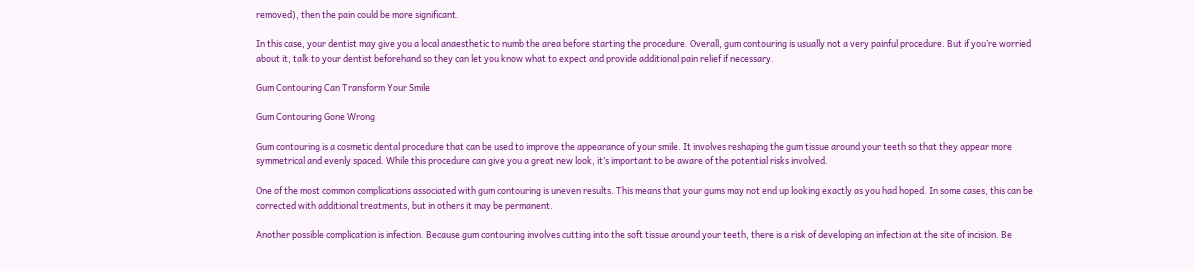removed), then the pain could be more significant.

In this case, your dentist may give you a local anaesthetic to numb the area before starting the procedure. Overall, gum contouring is usually not a very painful procedure. But if you’re worried about it, talk to your dentist beforehand so they can let you know what to expect and provide additional pain relief if necessary.

Gum Contouring Can Transform Your Smile

Gum Contouring Gone Wrong

Gum contouring is a cosmetic dental procedure that can be used to improve the appearance of your smile. It involves reshaping the gum tissue around your teeth so that they appear more symmetrical and evenly spaced. While this procedure can give you a great new look, it’s important to be aware of the potential risks involved.

One of the most common complications associated with gum contouring is uneven results. This means that your gums may not end up looking exactly as you had hoped. In some cases, this can be corrected with additional treatments, but in others it may be permanent.

Another possible complication is infection. Because gum contouring involves cutting into the soft tissue around your teeth, there is a risk of developing an infection at the site of incision. Be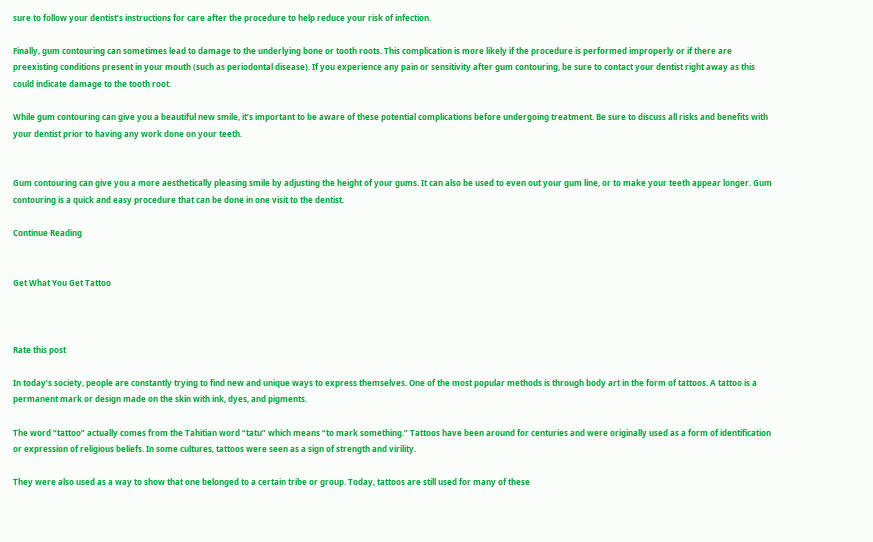sure to follow your dentist’s instructions for care after the procedure to help reduce your risk of infection.

Finally, gum contouring can sometimes lead to damage to the underlying bone or tooth roots. This complication is more likely if the procedure is performed improperly or if there are preexisting conditions present in your mouth (such as periodontal disease). If you experience any pain or sensitivity after gum contouring, be sure to contact your dentist right away as this could indicate damage to the tooth root.

While gum contouring can give you a beautiful new smile, it’s important to be aware of these potential complications before undergoing treatment. Be sure to discuss all risks and benefits with your dentist prior to having any work done on your teeth.


Gum contouring can give you a more aesthetically pleasing smile by adjusting the height of your gums. It can also be used to even out your gum line, or to make your teeth appear longer. Gum contouring is a quick and easy procedure that can be done in one visit to the dentist.

Continue Reading


Get What You Get Tattoo



Rate this post

In today’s society, people are constantly trying to find new and unique ways to express themselves. One of the most popular methods is through body art in the form of tattoos. A tattoo is a permanent mark or design made on the skin with ink, dyes, and pigments.

The word “tattoo” actually comes from the Tahitian word “tatu” which means “to mark something.” Tattoos have been around for centuries and were originally used as a form of identification or expression of religious beliefs. In some cultures, tattoos were seen as a sign of strength and virility.

They were also used as a way to show that one belonged to a certain tribe or group. Today, tattoos are still used for many of these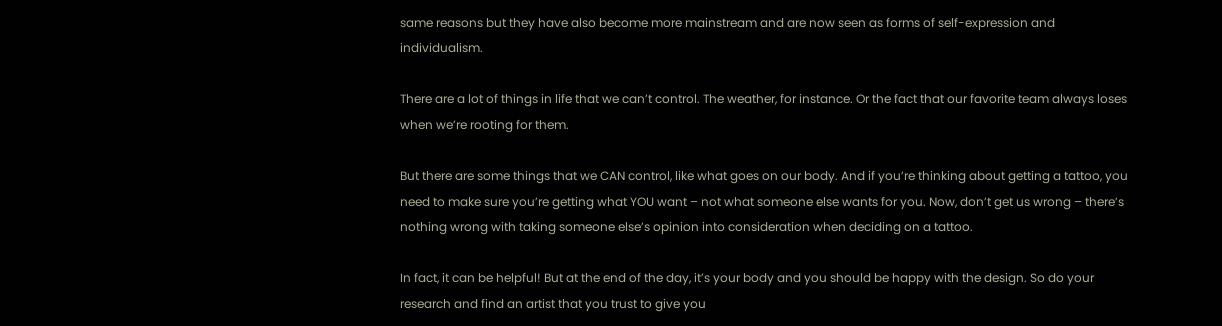same reasons but they have also become more mainstream and are now seen as forms of self-expression and individualism.

There are a lot of things in life that we can’t control. The weather, for instance. Or the fact that our favorite team always loses when we’re rooting for them.

But there are some things that we CAN control, like what goes on our body. And if you’re thinking about getting a tattoo, you need to make sure you’re getting what YOU want – not what someone else wants for you. Now, don’t get us wrong – there’s nothing wrong with taking someone else’s opinion into consideration when deciding on a tattoo.

In fact, it can be helpful! But at the end of the day, it’s your body and you should be happy with the design. So do your research and find an artist that you trust to give you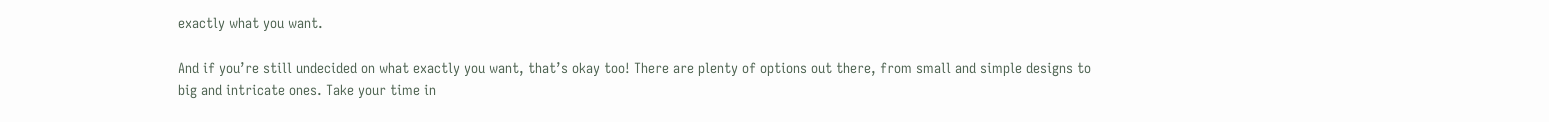exactly what you want.

And if you’re still undecided on what exactly you want, that’s okay too! There are plenty of options out there, from small and simple designs to big and intricate ones. Take your time in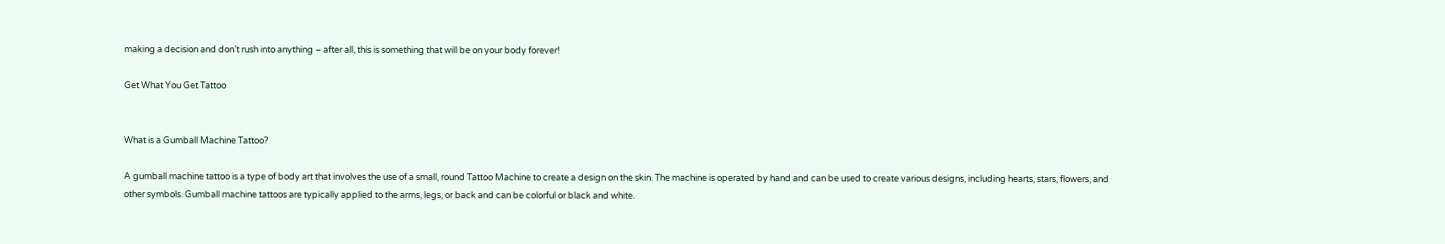making a decision and don’t rush into anything – after all, this is something that will be on your body forever!

Get What You Get Tattoo


What is a Gumball Machine Tattoo?

A gumball machine tattoo is a type of body art that involves the use of a small, round Tattoo Machine to create a design on the skin. The machine is operated by hand and can be used to create various designs, including hearts, stars, flowers, and other symbols. Gumball machine tattoos are typically applied to the arms, legs, or back and can be colorful or black and white.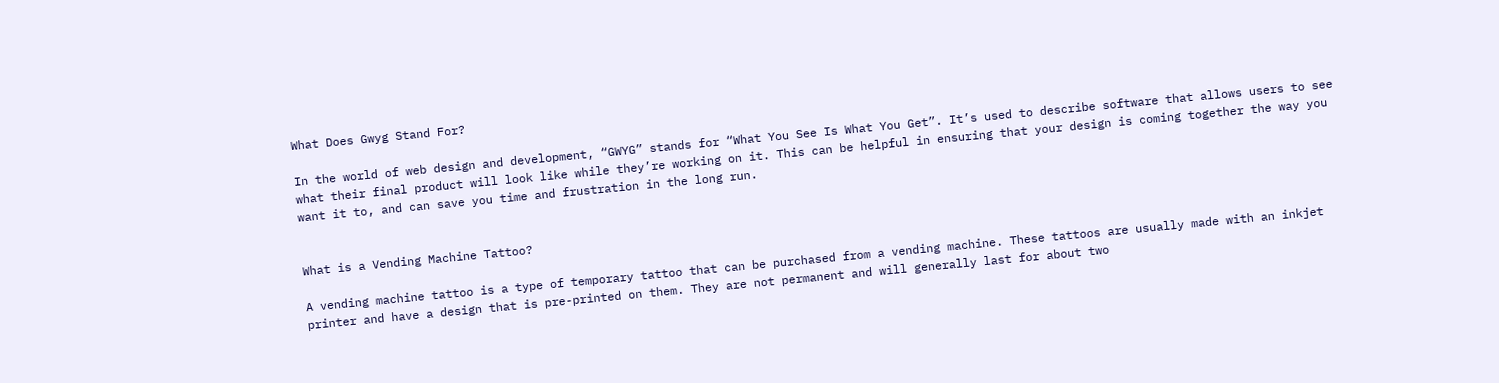What Does Gwyg Stand For?

In the world of web design and development, “GWYG” stands for “What You See Is What You Get”. It’s used to describe software that allows users to see what their final product will look like while they’re working on it. This can be helpful in ensuring that your design is coming together the way you want it to, and can save you time and frustration in the long run.


What is a Vending Machine Tattoo?

A vending machine tattoo is a type of temporary tattoo that can be purchased from a vending machine. These tattoos are usually made with an inkjet printer and have a design that is pre-printed on them. They are not permanent and will generally last for about two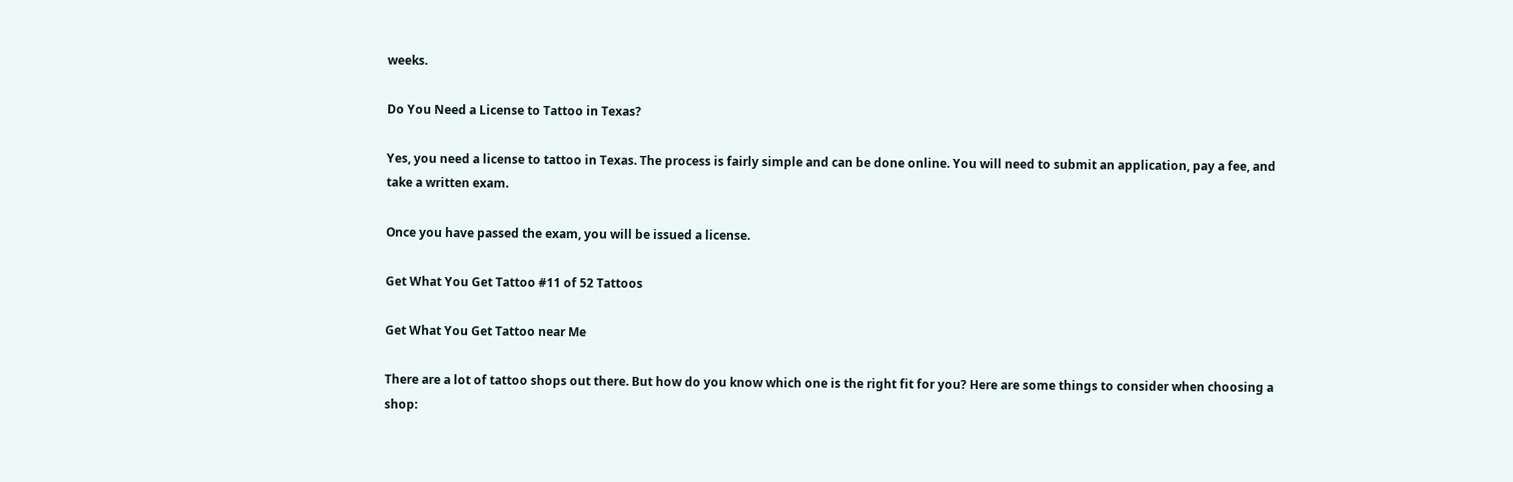weeks.

Do You Need a License to Tattoo in Texas?

Yes, you need a license to tattoo in Texas. The process is fairly simple and can be done online. You will need to submit an application, pay a fee, and take a written exam.

Once you have passed the exam, you will be issued a license.

Get What You Get Tattoo #11 of 52 Tattoos

Get What You Get Tattoo near Me

There are a lot of tattoo shops out there. But how do you know which one is the right fit for you? Here are some things to consider when choosing a shop: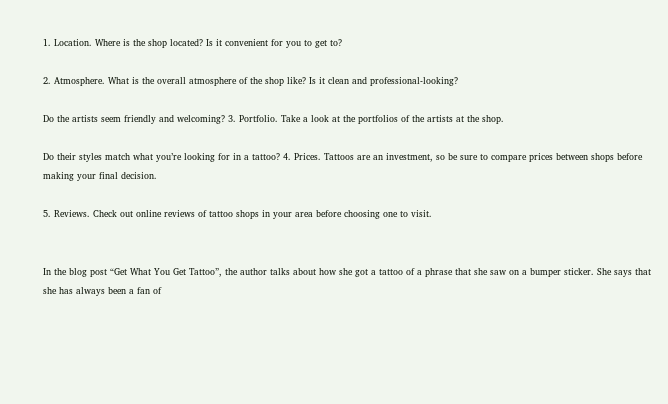1. Location. Where is the shop located? Is it convenient for you to get to?

2. Atmosphere. What is the overall atmosphere of the shop like? Is it clean and professional-looking?

Do the artists seem friendly and welcoming? 3. Portfolio. Take a look at the portfolios of the artists at the shop.

Do their styles match what you’re looking for in a tattoo? 4. Prices. Tattoos are an investment, so be sure to compare prices between shops before making your final decision.

5. Reviews. Check out online reviews of tattoo shops in your area before choosing one to visit.


In the blog post “Get What You Get Tattoo”, the author talks about how she got a tattoo of a phrase that she saw on a bumper sticker. She says that she has always been a fan of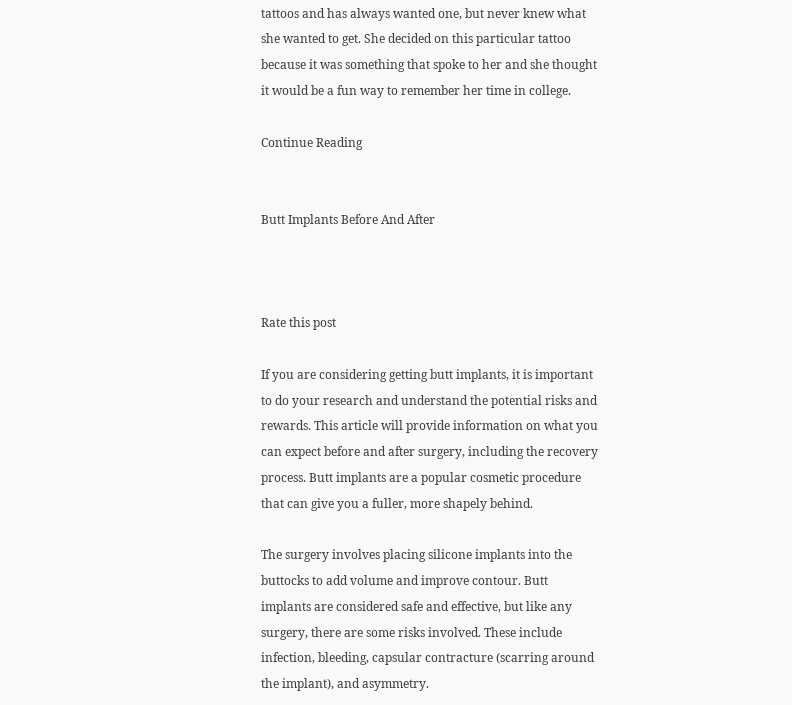tattoos and has always wanted one, but never knew what she wanted to get. She decided on this particular tattoo because it was something that spoke to her and she thought it would be a fun way to remember her time in college.

Continue Reading


Butt Implants Before And After



Rate this post

If you are considering getting butt implants, it is important to do your research and understand the potential risks and rewards. This article will provide information on what you can expect before and after surgery, including the recovery process. Butt implants are a popular cosmetic procedure that can give you a fuller, more shapely behind.

The surgery involves placing silicone implants into the buttocks to add volume and improve contour. Butt implants are considered safe and effective, but like any surgery, there are some risks involved. These include infection, bleeding, capsular contracture (scarring around the implant), and asymmetry.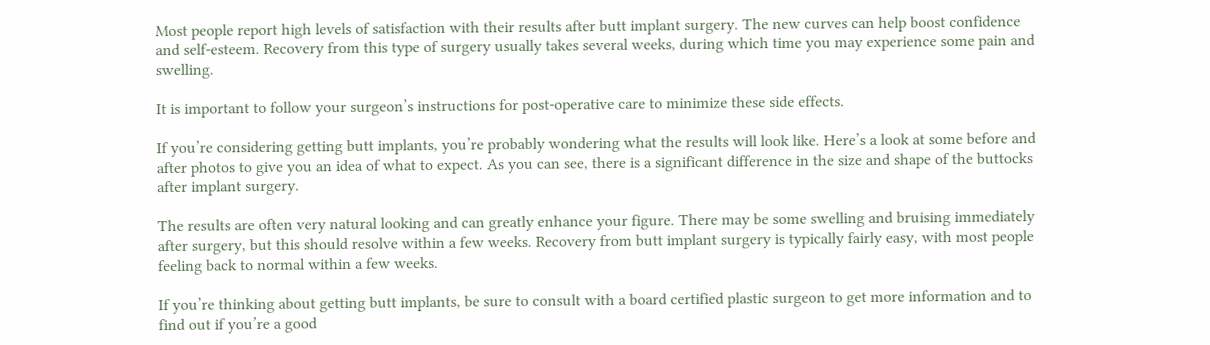Most people report high levels of satisfaction with their results after butt implant surgery. The new curves can help boost confidence and self-esteem. Recovery from this type of surgery usually takes several weeks, during which time you may experience some pain and swelling.

It is important to follow your surgeon’s instructions for post-operative care to minimize these side effects.

If you’re considering getting butt implants, you’re probably wondering what the results will look like. Here’s a look at some before and after photos to give you an idea of what to expect. As you can see, there is a significant difference in the size and shape of the buttocks after implant surgery.

The results are often very natural looking and can greatly enhance your figure. There may be some swelling and bruising immediately after surgery, but this should resolve within a few weeks. Recovery from butt implant surgery is typically fairly easy, with most people feeling back to normal within a few weeks.

If you’re thinking about getting butt implants, be sure to consult with a board certified plastic surgeon to get more information and to find out if you’re a good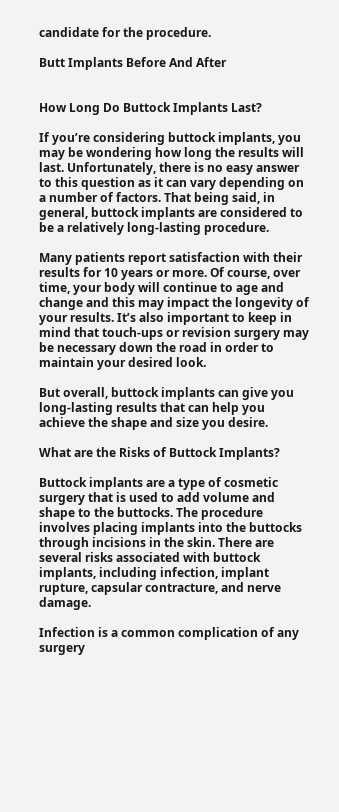candidate for the procedure.

Butt Implants Before And After


How Long Do Buttock Implants Last?

If you’re considering buttock implants, you may be wondering how long the results will last. Unfortunately, there is no easy answer to this question as it can vary depending on a number of factors. That being said, in general, buttock implants are considered to be a relatively long-lasting procedure.

Many patients report satisfaction with their results for 10 years or more. Of course, over time, your body will continue to age and change and this may impact the longevity of your results. It’s also important to keep in mind that touch-ups or revision surgery may be necessary down the road in order to maintain your desired look.

But overall, buttock implants can give you long-lasting results that can help you achieve the shape and size you desire.

What are the Risks of Buttock Implants?

Buttock implants are a type of cosmetic surgery that is used to add volume and shape to the buttocks. The procedure involves placing implants into the buttocks through incisions in the skin. There are several risks associated with buttock implants, including infection, implant rupture, capsular contracture, and nerve damage.

Infection is a common complication of any surgery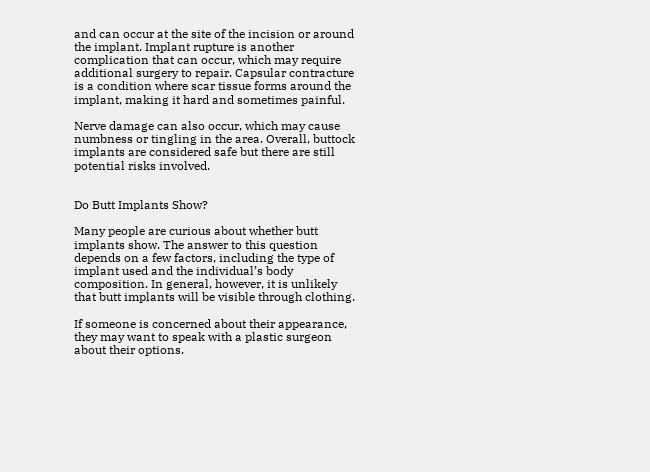and can occur at the site of the incision or around the implant. Implant rupture is another complication that can occur, which may require additional surgery to repair. Capsular contracture is a condition where scar tissue forms around the implant, making it hard and sometimes painful.

Nerve damage can also occur, which may cause numbness or tingling in the area. Overall, buttock implants are considered safe but there are still potential risks involved.


Do Butt Implants Show?

Many people are curious about whether butt implants show. The answer to this question depends on a few factors, including the type of implant used and the individual’s body composition. In general, however, it is unlikely that butt implants will be visible through clothing.

If someone is concerned about their appearance, they may want to speak with a plastic surgeon about their options.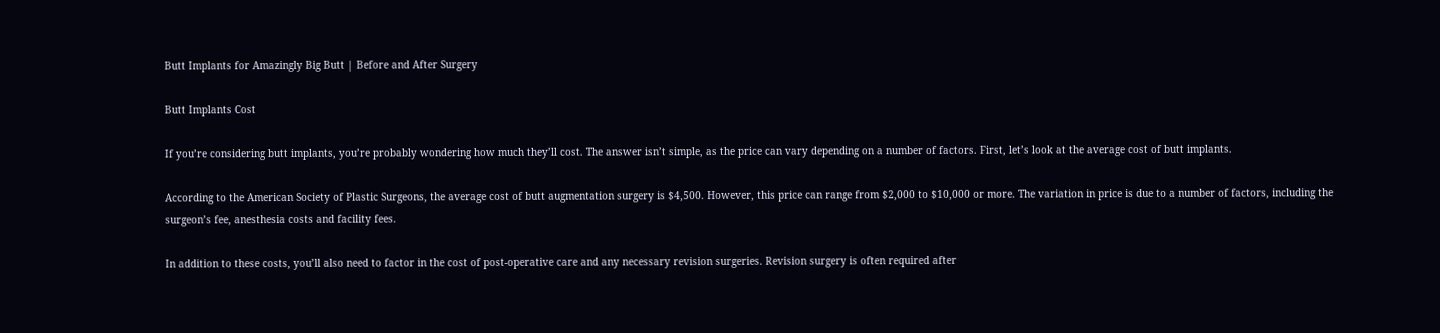Butt Implants for Amazingly Big Butt | Before and After Surgery

Butt Implants Cost

If you’re considering butt implants, you’re probably wondering how much they’ll cost. The answer isn’t simple, as the price can vary depending on a number of factors. First, let’s look at the average cost of butt implants.

According to the American Society of Plastic Surgeons, the average cost of butt augmentation surgery is $4,500. However, this price can range from $2,000 to $10,000 or more. The variation in price is due to a number of factors, including the surgeon’s fee, anesthesia costs and facility fees.

In addition to these costs, you’ll also need to factor in the cost of post-operative care and any necessary revision surgeries. Revision surgery is often required after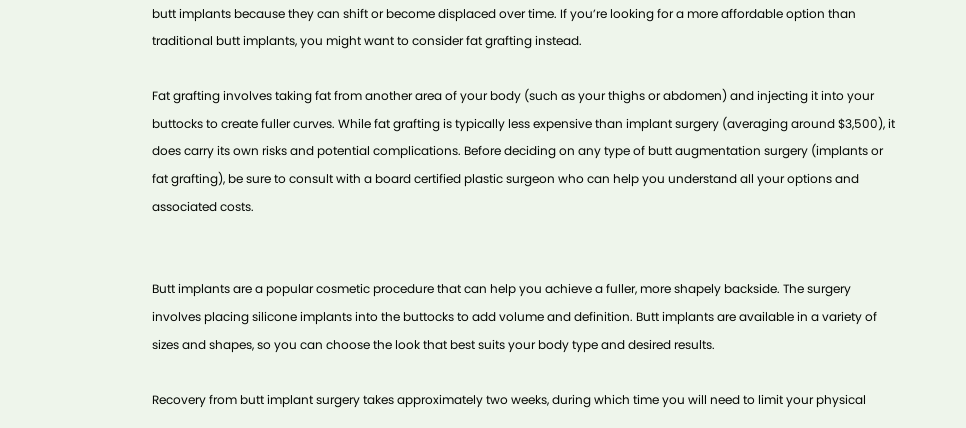butt implants because they can shift or become displaced over time. If you’re looking for a more affordable option than traditional butt implants, you might want to consider fat grafting instead.

Fat grafting involves taking fat from another area of your body (such as your thighs or abdomen) and injecting it into your buttocks to create fuller curves. While fat grafting is typically less expensive than implant surgery (averaging around $3,500), it does carry its own risks and potential complications. Before deciding on any type of butt augmentation surgery (implants or fat grafting), be sure to consult with a board certified plastic surgeon who can help you understand all your options and associated costs.


Butt implants are a popular cosmetic procedure that can help you achieve a fuller, more shapely backside. The surgery involves placing silicone implants into the buttocks to add volume and definition. Butt implants are available in a variety of sizes and shapes, so you can choose the look that best suits your body type and desired results.

Recovery from butt implant surgery takes approximately two weeks, during which time you will need to limit your physical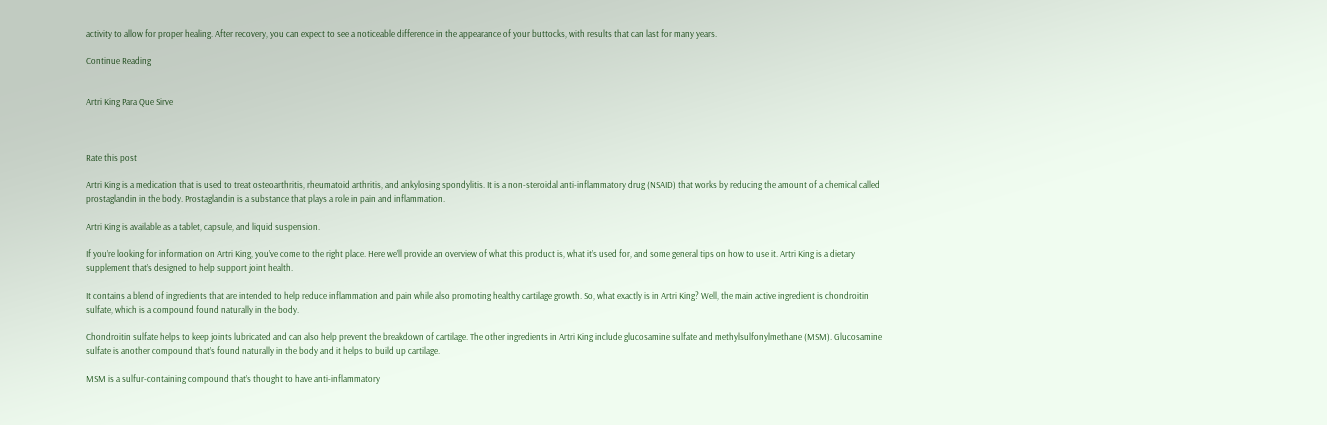activity to allow for proper healing. After recovery, you can expect to see a noticeable difference in the appearance of your buttocks, with results that can last for many years.

Continue Reading


Artri King Para Que Sirve



Rate this post

Artri King is a medication that is used to treat osteoarthritis, rheumatoid arthritis, and ankylosing spondylitis. It is a non-steroidal anti-inflammatory drug (NSAID) that works by reducing the amount of a chemical called prostaglandin in the body. Prostaglandin is a substance that plays a role in pain and inflammation.

Artri King is available as a tablet, capsule, and liquid suspension.

If you’re looking for information on Artri King, you’ve come to the right place. Here we’ll provide an overview of what this product is, what it’s used for, and some general tips on how to use it. Artri King is a dietary supplement that’s designed to help support joint health.

It contains a blend of ingredients that are intended to help reduce inflammation and pain while also promoting healthy cartilage growth. So, what exactly is in Artri King? Well, the main active ingredient is chondroitin sulfate, which is a compound found naturally in the body.

Chondroitin sulfate helps to keep joints lubricated and can also help prevent the breakdown of cartilage. The other ingredients in Artri King include glucosamine sulfate and methylsulfonylmethane (MSM). Glucosamine sulfate is another compound that’s found naturally in the body and it helps to build up cartilage.

MSM is a sulfur-containing compound that’s thought to have anti-inflammatory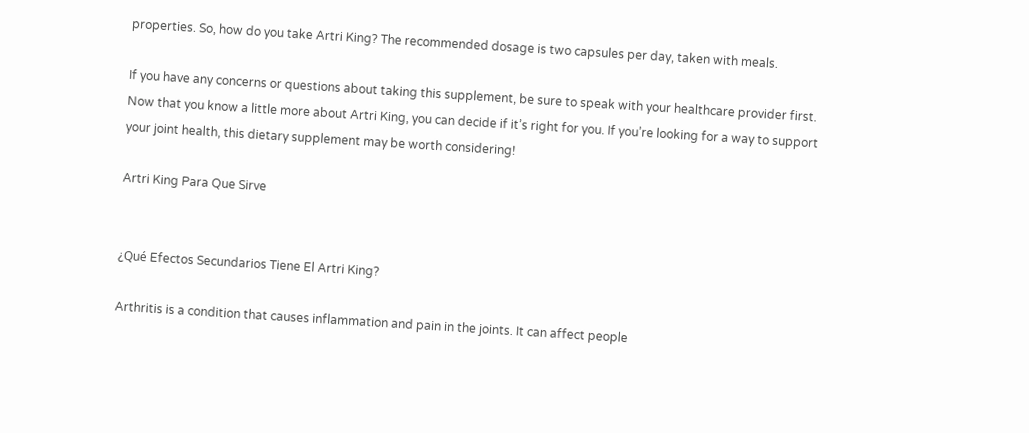properties. So, how do you take Artri King? The recommended dosage is two capsules per day, taken with meals.

If you have any concerns or questions about taking this supplement, be sure to speak with your healthcare provider first. Now that you know a little more about Artri King, you can decide if it’s right for you. If you’re looking for a way to support your joint health, this dietary supplement may be worth considering!

Artri King Para Que Sirve


¿Qué Efectos Secundarios Tiene El Artri King?

Arthritis is a condition that causes inflammation and pain in the joints. It can affect people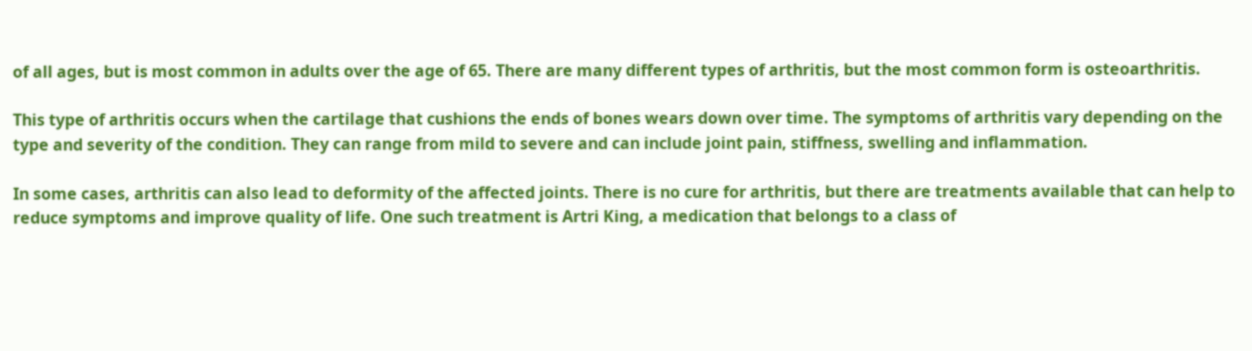of all ages, but is most common in adults over the age of 65. There are many different types of arthritis, but the most common form is osteoarthritis.

This type of arthritis occurs when the cartilage that cushions the ends of bones wears down over time. The symptoms of arthritis vary depending on the type and severity of the condition. They can range from mild to severe and can include joint pain, stiffness, swelling and inflammation.

In some cases, arthritis can also lead to deformity of the affected joints. There is no cure for arthritis, but there are treatments available that can help to reduce symptoms and improve quality of life. One such treatment is Artri King, a medication that belongs to a class of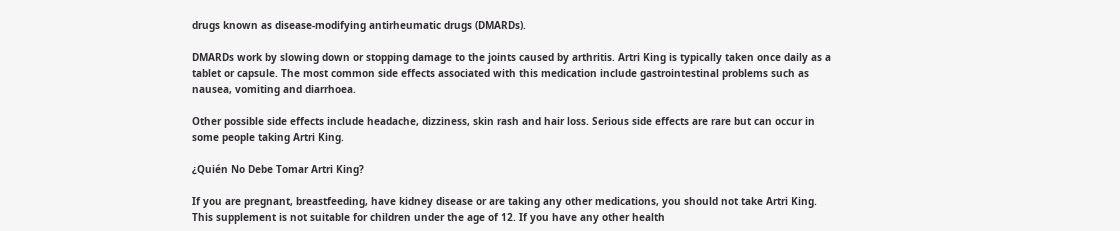drugs known as disease-modifying antirheumatic drugs (DMARDs).

DMARDs work by slowing down or stopping damage to the joints caused by arthritis. Artri King is typically taken once daily as a tablet or capsule. The most common side effects associated with this medication include gastrointestinal problems such as nausea, vomiting and diarrhoea.

Other possible side effects include headache, dizziness, skin rash and hair loss. Serious side effects are rare but can occur in some people taking Artri King.

¿Quién No Debe Tomar Artri King?

If you are pregnant, breastfeeding, have kidney disease or are taking any other medications, you should not take Artri King. This supplement is not suitable for children under the age of 12. If you have any other health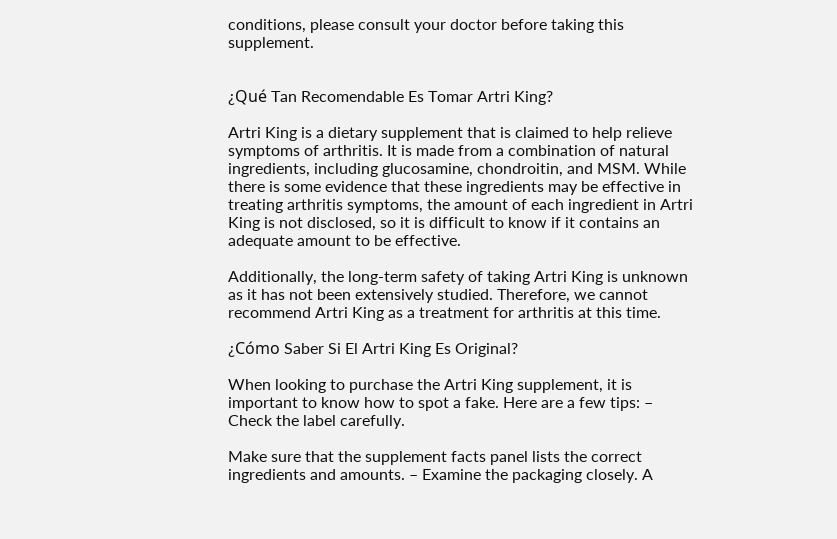conditions, please consult your doctor before taking this supplement.


¿Qué Tan Recomendable Es Tomar Artri King?

Artri King is a dietary supplement that is claimed to help relieve symptoms of arthritis. It is made from a combination of natural ingredients, including glucosamine, chondroitin, and MSM. While there is some evidence that these ingredients may be effective in treating arthritis symptoms, the amount of each ingredient in Artri King is not disclosed, so it is difficult to know if it contains an adequate amount to be effective.

Additionally, the long-term safety of taking Artri King is unknown as it has not been extensively studied. Therefore, we cannot recommend Artri King as a treatment for arthritis at this time.

¿Cómo Saber Si El Artri King Es Original?

When looking to purchase the Artri King supplement, it is important to know how to spot a fake. Here are a few tips: – Check the label carefully.

Make sure that the supplement facts panel lists the correct ingredients and amounts. – Examine the packaging closely. A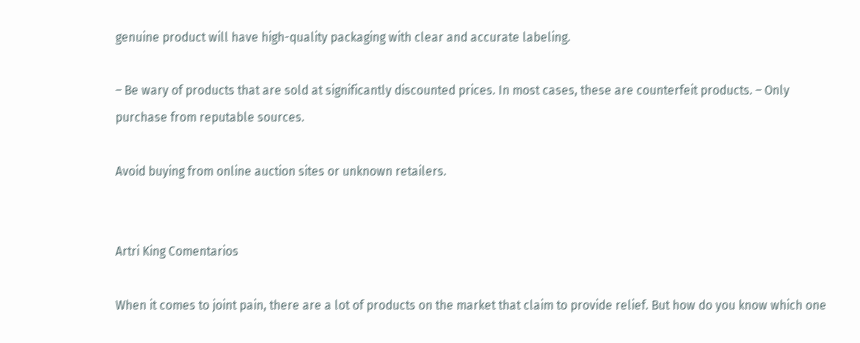genuine product will have high-quality packaging with clear and accurate labeling.

– Be wary of products that are sold at significantly discounted prices. In most cases, these are counterfeit products. – Only purchase from reputable sources.

Avoid buying from online auction sites or unknown retailers.


Artri King Comentarios

When it comes to joint pain, there are a lot of products on the market that claim to provide relief. But how do you know which one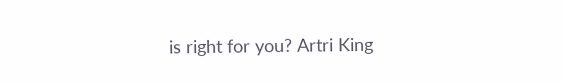is right for you? Artri King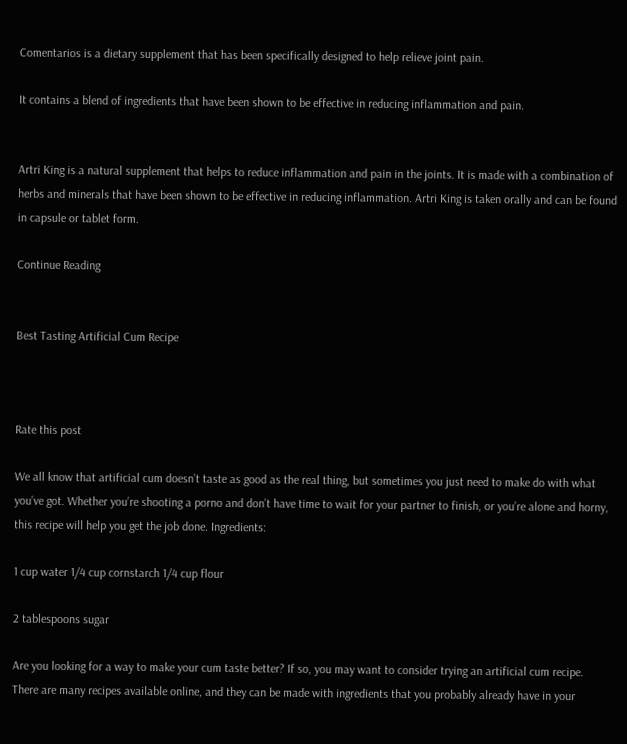Comentarios is a dietary supplement that has been specifically designed to help relieve joint pain.

It contains a blend of ingredients that have been shown to be effective in reducing inflammation and pain.


Artri King is a natural supplement that helps to reduce inflammation and pain in the joints. It is made with a combination of herbs and minerals that have been shown to be effective in reducing inflammation. Artri King is taken orally and can be found in capsule or tablet form.

Continue Reading


Best Tasting Artificial Cum Recipe



Rate this post

We all know that artificial cum doesn’t taste as good as the real thing, but sometimes you just need to make do with what you’ve got. Whether you’re shooting a porno and don’t have time to wait for your partner to finish, or you’re alone and horny, this recipe will help you get the job done. Ingredients:

1 cup water 1/4 cup cornstarch 1/4 cup flour

2 tablespoons sugar

Are you looking for a way to make your cum taste better? If so, you may want to consider trying an artificial cum recipe. There are many recipes available online, and they can be made with ingredients that you probably already have in your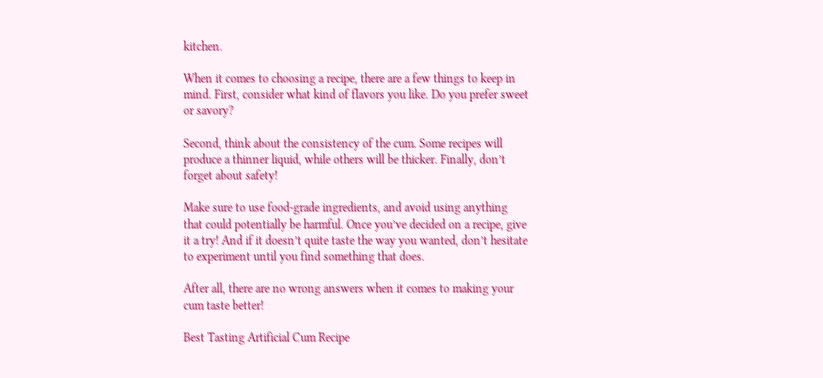kitchen.

When it comes to choosing a recipe, there are a few things to keep in mind. First, consider what kind of flavors you like. Do you prefer sweet or savory?

Second, think about the consistency of the cum. Some recipes will produce a thinner liquid, while others will be thicker. Finally, don’t forget about safety!

Make sure to use food-grade ingredients, and avoid using anything that could potentially be harmful. Once you’ve decided on a recipe, give it a try! And if it doesn’t quite taste the way you wanted, don’t hesitate to experiment until you find something that does.

After all, there are no wrong answers when it comes to making your cum taste better!

Best Tasting Artificial Cum Recipe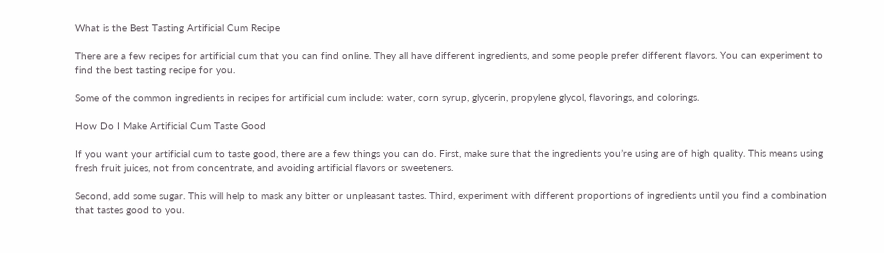What is the Best Tasting Artificial Cum Recipe

There are a few recipes for artificial cum that you can find online. They all have different ingredients, and some people prefer different flavors. You can experiment to find the best tasting recipe for you.

Some of the common ingredients in recipes for artificial cum include: water, corn syrup, glycerin, propylene glycol, flavorings, and colorings.

How Do I Make Artificial Cum Taste Good

If you want your artificial cum to taste good, there are a few things you can do. First, make sure that the ingredients you’re using are of high quality. This means using fresh fruit juices, not from concentrate, and avoiding artificial flavors or sweeteners.

Second, add some sugar. This will help to mask any bitter or unpleasant tastes. Third, experiment with different proportions of ingredients until you find a combination that tastes good to you.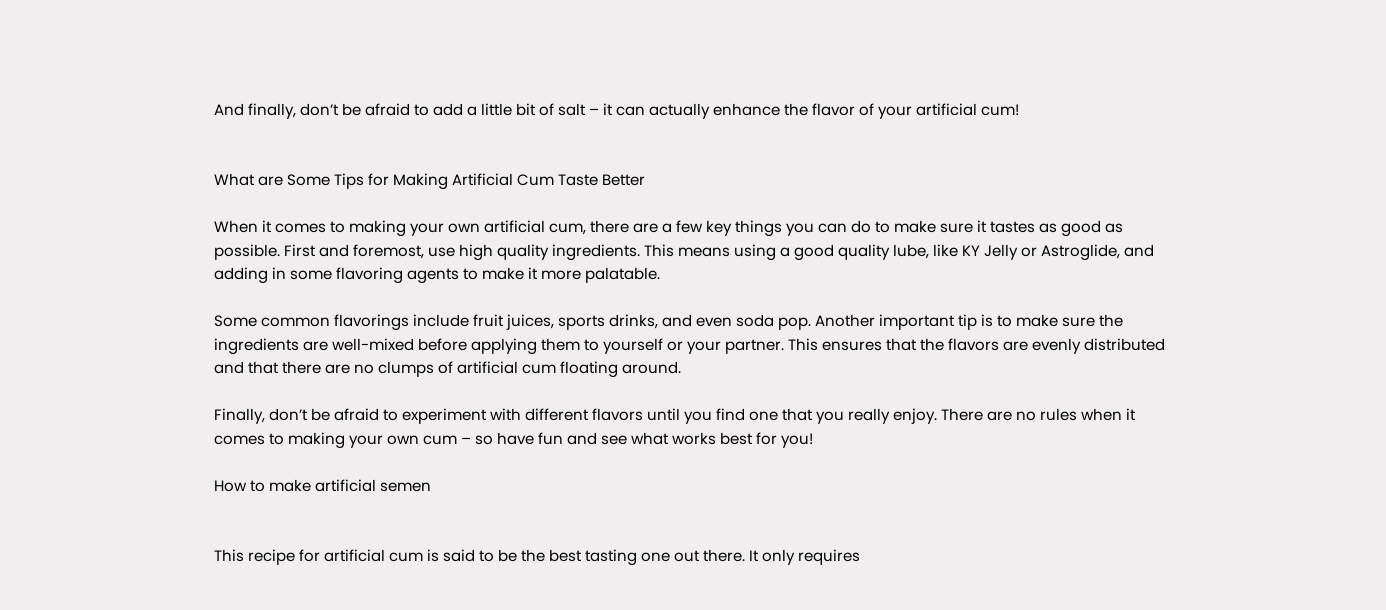And finally, don’t be afraid to add a little bit of salt – it can actually enhance the flavor of your artificial cum!


What are Some Tips for Making Artificial Cum Taste Better

When it comes to making your own artificial cum, there are a few key things you can do to make sure it tastes as good as possible. First and foremost, use high quality ingredients. This means using a good quality lube, like KY Jelly or Astroglide, and adding in some flavoring agents to make it more palatable.

Some common flavorings include fruit juices, sports drinks, and even soda pop. Another important tip is to make sure the ingredients are well-mixed before applying them to yourself or your partner. This ensures that the flavors are evenly distributed and that there are no clumps of artificial cum floating around.

Finally, don’t be afraid to experiment with different flavors until you find one that you really enjoy. There are no rules when it comes to making your own cum – so have fun and see what works best for you!

How to make artificial semen


This recipe for artificial cum is said to be the best tasting one out there. It only requires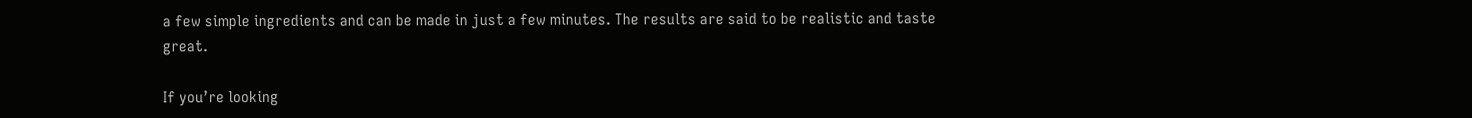a few simple ingredients and can be made in just a few minutes. The results are said to be realistic and taste great.

If you’re looking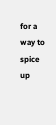for a way to spice up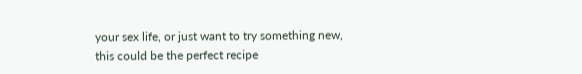your sex life, or just want to try something new, this could be the perfect recipe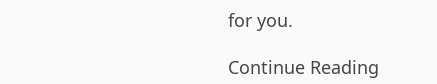for you.

Continue Reading